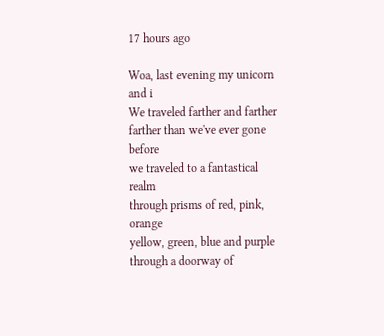17 hours ago

Woa, last evening my unicorn and i
We traveled farther and farther
farther than we've ever gone before
we traveled to a fantastical realm
through prisms of red, pink, orange
yellow, green, blue and purple
through a doorway of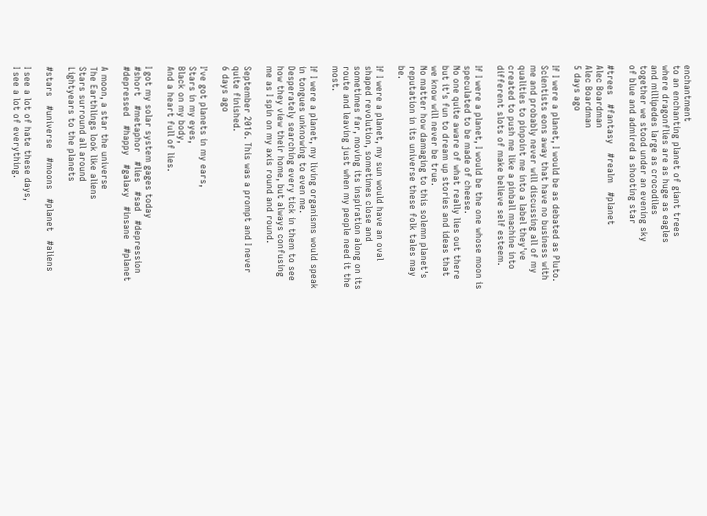enchantment
to an enchanting planet of giant trees
where dragonflies are as huge as eagles
and millipedes large as crocodiles
together we stood under an evening sky
of blue and admired a shooting star

#trees   #fantasy   #realm   #planet
Alec Boardman
Alec Boardman
5 days ago

If I were a planet, I would be as debated as Pluto.
Scientists eons away that have no business with me and probably never will discussing all of my qualities to pinpoint me into a label they've created to push me like a pinball machine into different slots of make believe self esteem.

If I were a planet, I would be the one whose moon is speculated to be made of cheese.
No one quite aware of what really lies out there but it's fun to dream up stories and ideas that we know will never be true.
No matter how damaging to this solemn planet's reputation in its universe these folk tales may be.

If I were a planet, my sun would have an oval shaped revolution, sometimes close and sometimes far, moving its inspiration along on its route and leaving just when my people need it the most.

If I were a planet, my living organisms would speak in tongues unknowing to even me.
Desperately searching every tick in them to see how they view their home, but always confusing me as I spin on my axis round and round.

September 2016. This was a prompt and I never quite finished.
6 days ago

I've got planets in my ears,
Stars in my eyes,
Black on my body,
And a heart full of lies.

I got my solar system gages today
#short   #metaphor   #lies   #sad   #depression   #depressed   #happy   #galaxy   #insane   #planet

A moon, a star the universe
The Earthlings look like aliens
Stars surround all around
Lightyears to the planets

#stars   #universe   #moons   #planet   #aliens

I see a lot of hate these days,
I see a lot of everything.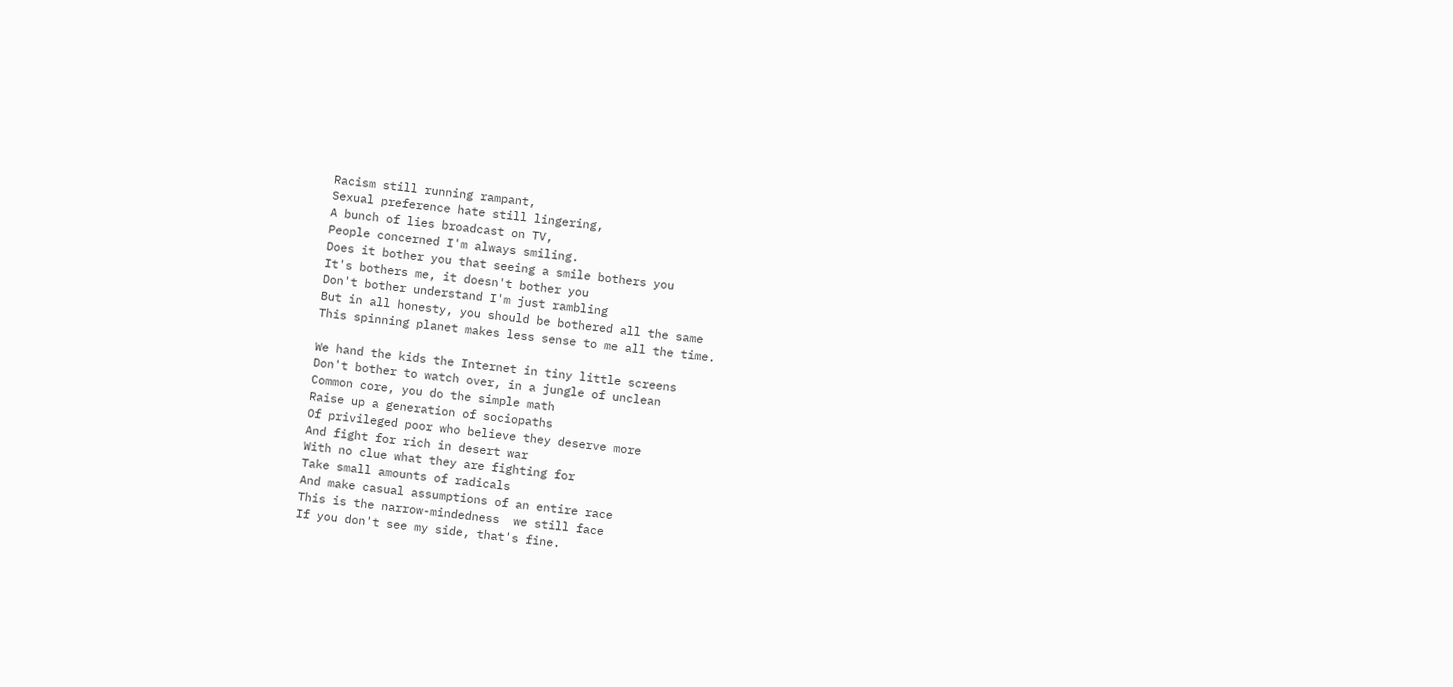Racism still running rampant,
Sexual preference hate still lingering,
A bunch of lies broadcast on TV,
People concerned I'm always smiling.
Does it bother you that seeing a smile bothers you
It's bothers me, it doesn't bother you
Don't bother understand I'm just rambling
But in all honesty, you should be bothered all the same
This spinning planet makes less sense to me all the time.

We hand the kids the Internet in tiny little screens
Don't bother to watch over, in a jungle of unclean
Common core, you do the simple math
Raise up a generation of sociopaths
Of privileged poor who believe they deserve more
And fight for rich in desert war
With no clue what they are fighting for
Take small amounts of radicals
And make casual assumptions of an entire race
This is the narrow-mindedness  we still face
If you don't see my side, that's fine.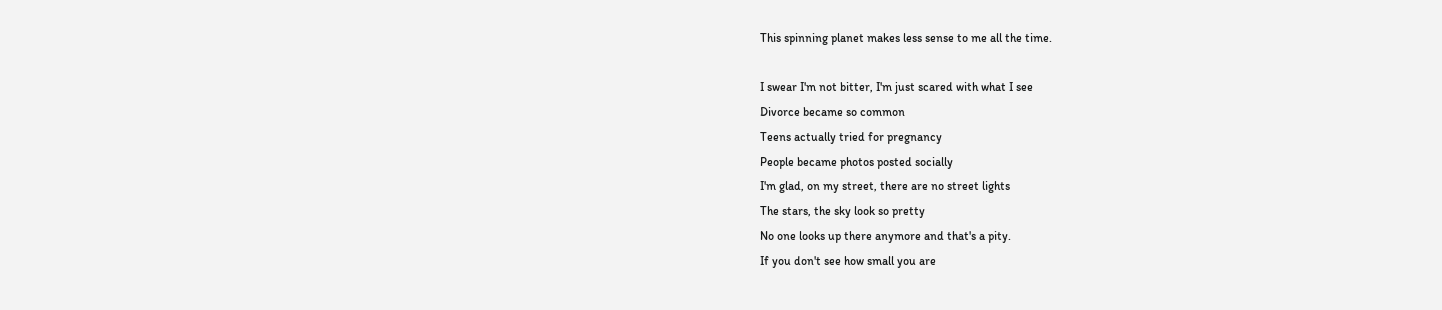This spinning planet makes less sense to me all the time.

I swear I'm not bitter, I'm just scared with what I see
Divorce became so common
Teens actually tried for pregnancy
People became photos posted socially
I'm glad, on my street, there are no street lights
The stars, the sky look so pretty
No one looks up there anymore and that's a pity.
If you don't see how small you are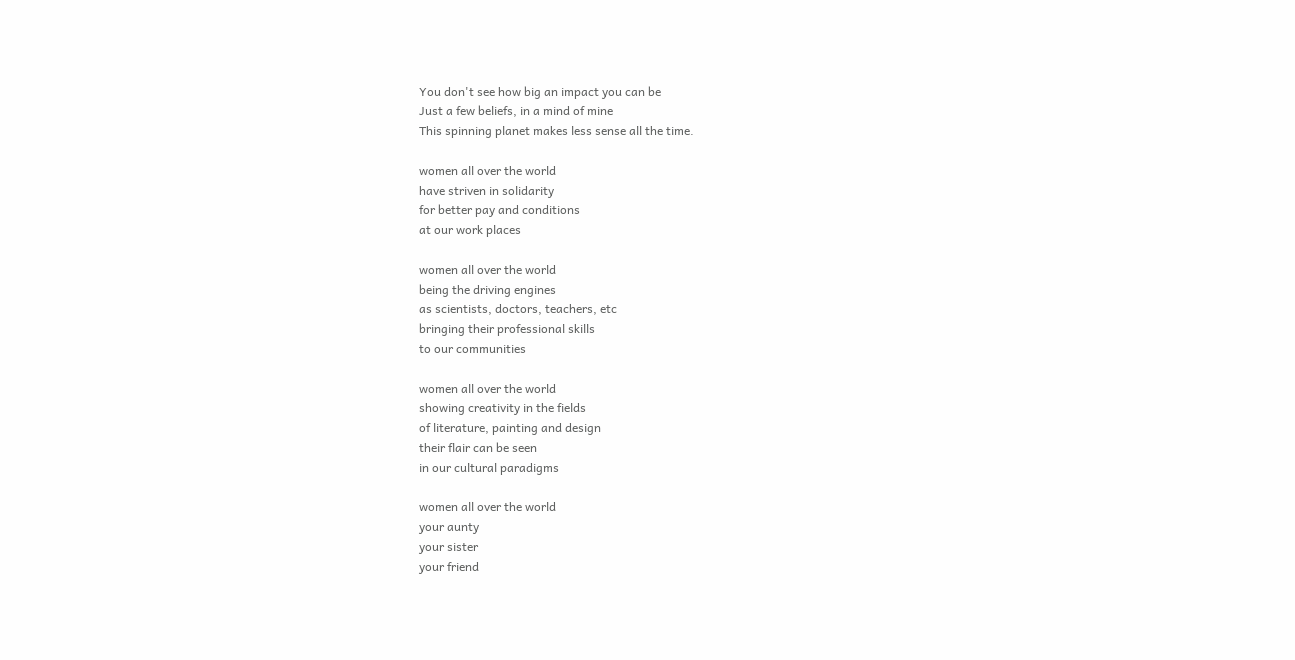You don't see how big an impact you can be
Just a few beliefs, in a mind of mine
This spinning planet makes less sense all the time.

women all over the world
have striven in solidarity
for better pay and conditions
at our work places

women all over the world
being the driving engines
as scientists, doctors, teachers, etc
bringing their professional skills
to our communities

women all over the world
showing creativity in the fields
of literature, painting and design
their flair can be seen
in our cultural paradigms

women all over the world
your aunty
your sister
your friend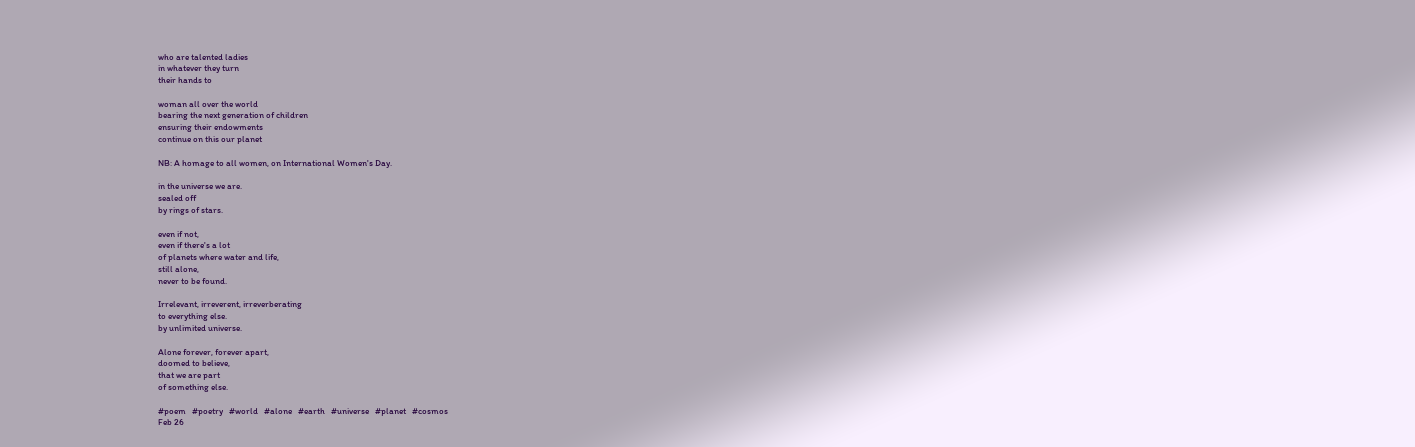who are talented ladies
in whatever they turn
their hands to

woman all over the world
bearing the next generation of children
ensuring their endowments
continue on this our planet

NB: A homage to all women, on International Women's Day.

in the universe we are.
sealed off
by rings of stars.

even if not,
even if there's a lot
of planets where water and life,
still alone,
never to be found.

Irrelevant, irreverent, irreverberating
to everything else.
by unlimited universe.

Alone forever, forever apart,
doomed to believe,
that we are part
of something else.

#poem   #poetry   #world   #alone   #earth   #universe   #planet   #cosmos
Feb 26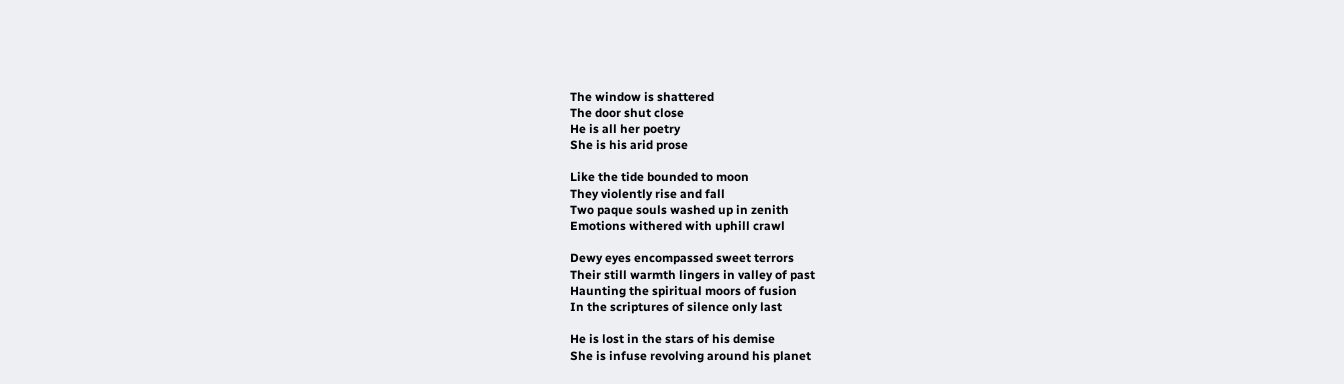The window is shattered
The door shut close
He is all her poetry
She is his arid prose

Like the tide bounded to moon
They violently rise and fall
Two paque souls washed up in zenith
Emotions withered with uphill crawl

Dewy eyes encompassed sweet terrors
Their still warmth lingers in valley of past
Haunting the spiritual moors of fusion
In the scriptures of silence only last

He is lost in the stars of his demise
She is infuse revolving around his planet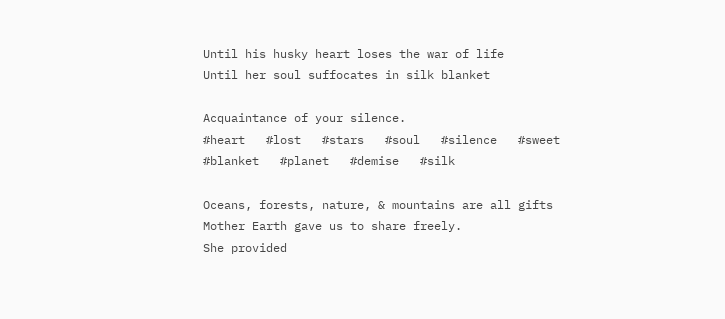Until his husky heart loses the war of life
Until her soul suffocates in silk blanket

Acquaintance of your silence.
#heart   #lost   #stars   #soul   #silence   #sweet   #blanket   #planet   #demise   #silk

Oceans, forests, nature, & mountains are all gifts Mother Earth gave us to share freely.
She provided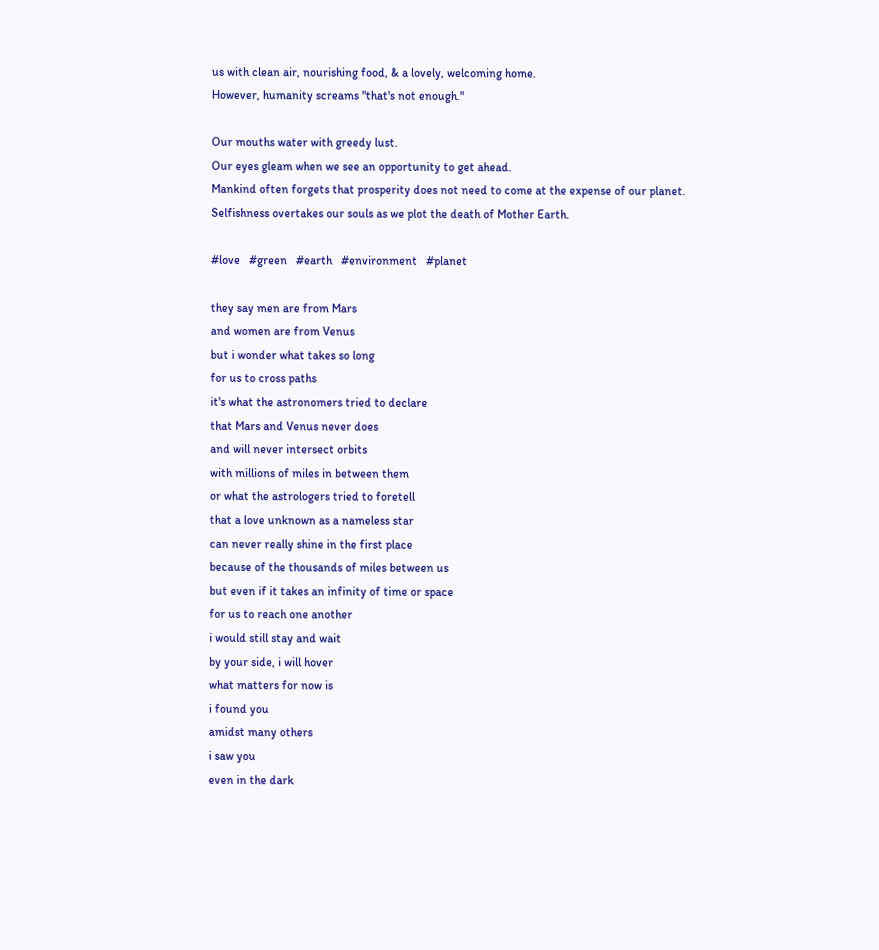us with clean air, nourishing food, & a lovely, welcoming home.
However, humanity screams "that's not enough."

Our mouths water with greedy lust.
Our eyes gleam when we see an opportunity to get ahead.
Mankind often forgets that prosperity does not need to come at the expense of our planet.
Selfishness overtakes our souls as we plot the death of Mother Earth.

#love   #green   #earth   #environment   #planet

they say men are from Mars
and women are from Venus
but i wonder what takes so long
for us to cross paths
it's what the astronomers tried to declare
that Mars and Venus never does
and will never intersect orbits
with millions of miles in between them
or what the astrologers tried to foretell
that a love unknown as a nameless star
can never really shine in the first place
because of the thousands of miles between us
but even if it takes an infinity of time or space
for us to reach one another
i would still stay and wait
by your side, i will hover
what matters for now is
i found you
amidst many others
i saw you
even in the dark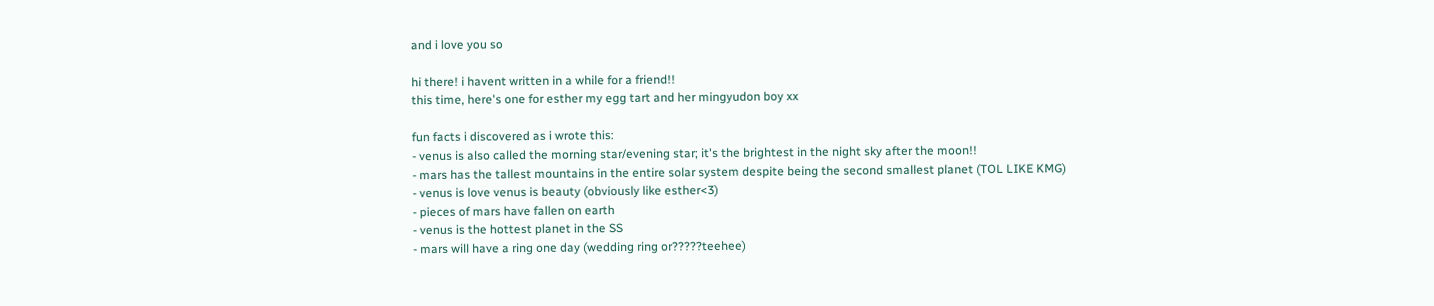and i love you so

hi there! i havent written in a while for a friend!!
this time, here's one for esther my egg tart and her mingyudon boy xx

fun facts i discovered as i wrote this:
- venus is also called the morning star/evening star; it's the brightest in the night sky after the moon!!
- mars has the tallest mountains in the entire solar system despite being the second smallest planet (TOL LIKE KMG)
- venus is love venus is beauty (obviously like esther<3)
- pieces of mars have fallen on earth
- venus is the hottest planet in the SS
- mars will have a ring one day (wedding ring or?????teehee)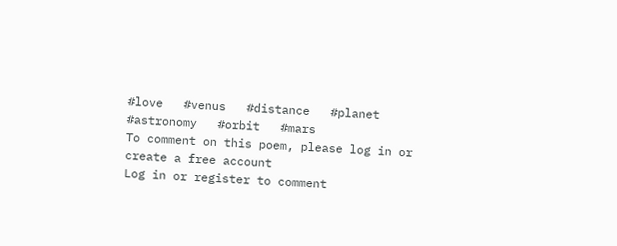#love   #venus   #distance   #planet   #astronomy   #orbit   #mars
To comment on this poem, please log in or create a free account
Log in or register to comment